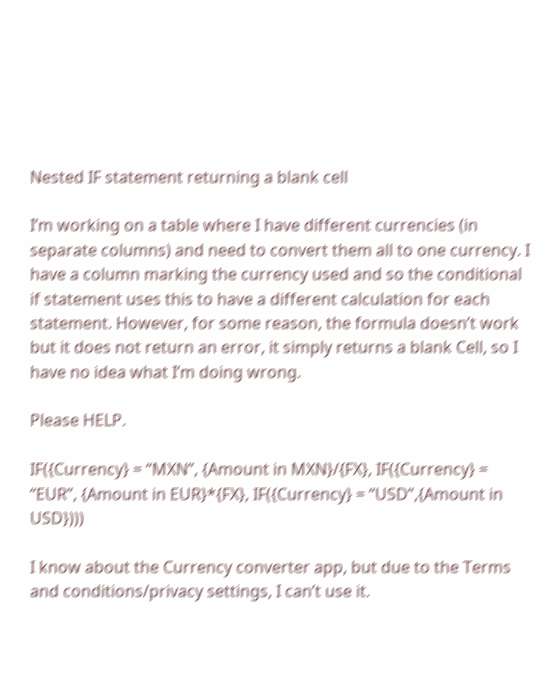Nested IF statement returning a blank cell

I’m working on a table where I have different currencies (in separate columns) and need to convert them all to one currency. I have a column marking the currency used and so the conditional if statement uses this to have a different calculation for each statement. However, for some reason, the formula doesn’t work but it does not return an error, it simply returns a blank Cell, so I have no idea what I’m doing wrong.

Please HELP.

IF({Currency} = “MXN”, {Amount in MXN}/{FX}, IF({Currency} = “EUR”, {Amount in EUR}*{FX}, IF({Currency} = “USD”,{Amount in USD})))

I know about the Currency converter app, but due to the Terms and conditions/privacy settings, I can’t use it.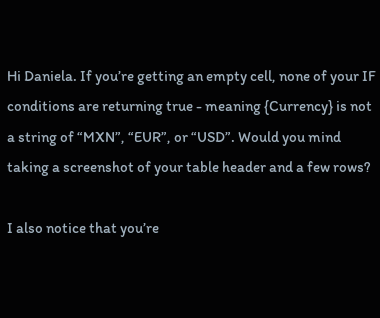Hi Daniela. If you’re getting an empty cell, none of your IF conditions are returning true - meaning {Currency} is not a string of “MXN”, “EUR”, or “USD”. Would you mind taking a screenshot of your table header and a few rows?

I also notice that you’re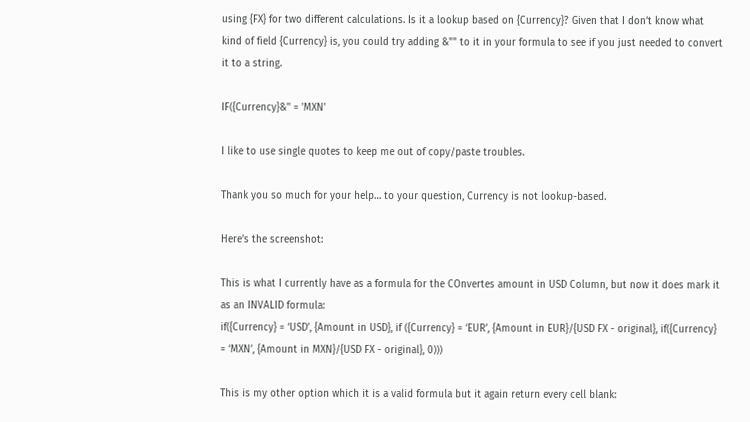using {FX} for two different calculations. Is it a lookup based on {Currency}? Given that I don’t know what kind of field {Currency} is, you could try adding &"" to it in your formula to see if you just needed to convert it to a string.

IF({Currency}&'' = 'MXN'

I like to use single quotes to keep me out of copy/paste troubles.

Thank you so much for your help… to your question, Currency is not lookup-based.

Here’s the screenshot:

This is what I currently have as a formula for the COnvertes amount in USD Column, but now it does mark it as an INVALID formula:
if({Currency} = ‘USD’, {Amount in USD}, if ({Currency} = ‘EUR’, {Amount in EUR}/{USD FX - original}, if({Currency} = ‘MXN’, {Amount in MXN}/{USD FX - original}, 0)))

This is my other option which it is a valid formula but it again return every cell blank: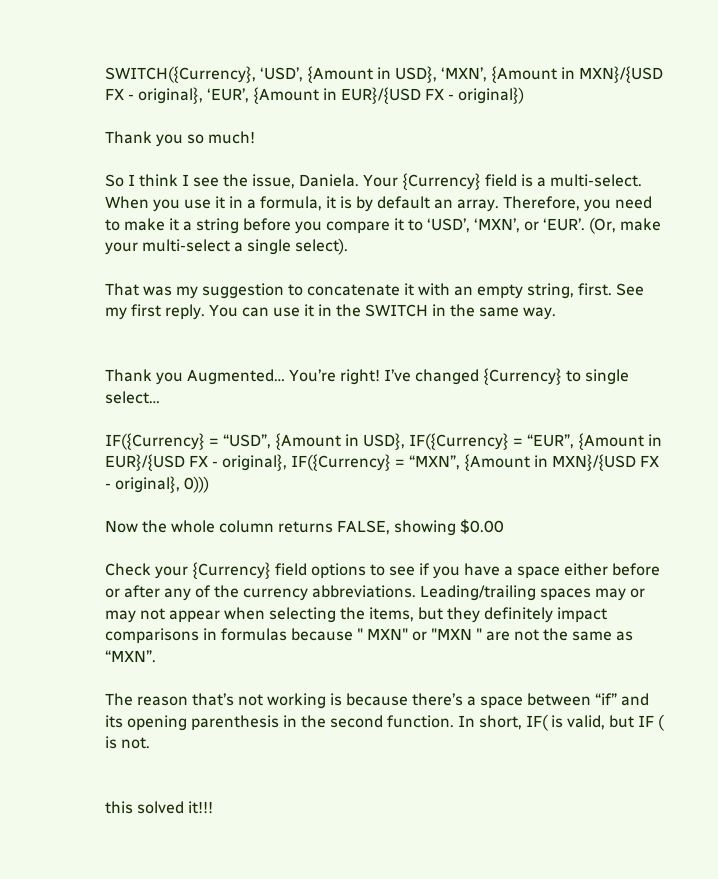SWITCH({Currency}, ‘USD’, {Amount in USD}, ‘MXN’, {Amount in MXN}/{USD FX - original}, ‘EUR’, {Amount in EUR}/{USD FX - original})

Thank you so much!

So I think I see the issue, Daniela. Your {Currency} field is a multi-select. When you use it in a formula, it is by default an array. Therefore, you need to make it a string before you compare it to ‘USD’, ‘MXN’, or ‘EUR’. (Or, make your multi-select a single select).

That was my suggestion to concatenate it with an empty string, first. See my first reply. You can use it in the SWITCH in the same way.


Thank you Augmented… You’re right! I’ve changed {Currency} to single select…

IF({Currency} = “USD”, {Amount in USD}, IF({Currency} = “EUR”, {Amount in EUR}/{USD FX - original}, IF({Currency} = “MXN”, {Amount in MXN}/{USD FX - original}, 0)))

Now the whole column returns FALSE, showing $0.00

Check your {Currency} field options to see if you have a space either before or after any of the currency abbreviations. Leading/trailing spaces may or may not appear when selecting the items, but they definitely impact comparisons in formulas because " MXN" or "MXN " are not the same as “MXN”.

The reason that’s not working is because there’s a space between “if” and its opening parenthesis in the second function. In short, IF( is valid, but IF ( is not.


this solved it!!!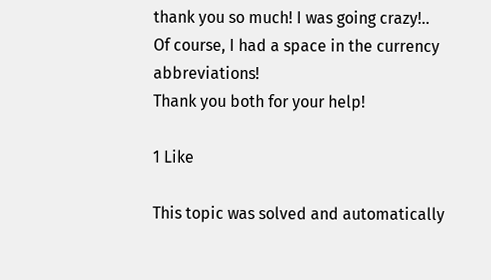thank you so much! I was going crazy!..
Of course, I had a space in the currency abbreviations!
Thank you both for your help!

1 Like

This topic was solved and automatically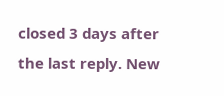closed 3 days after the last reply. New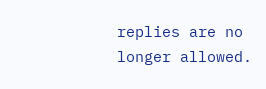replies are no longer allowed.